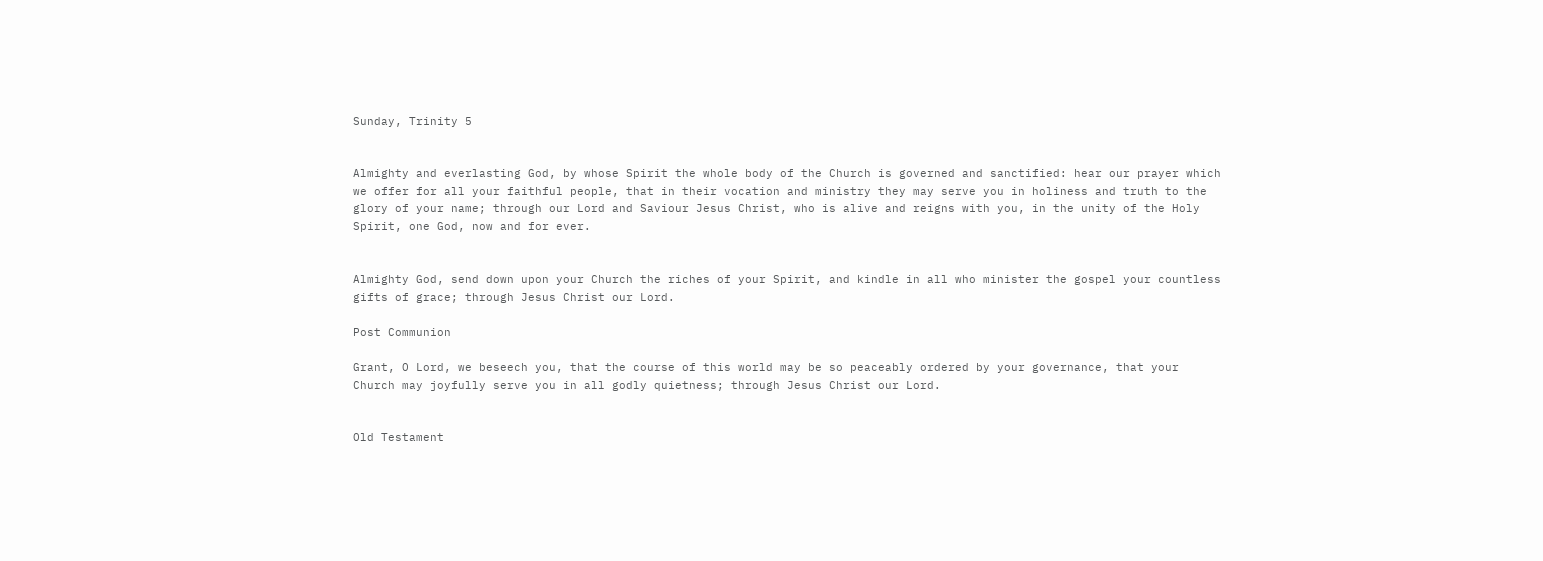Sunday, Trinity 5


Almighty and everlasting God, by whose Spirit the whole body of the Church is governed and sanctified: hear our prayer which we offer for all your faithful people, that in their vocation and ministry they may serve you in holiness and truth to the glory of your name; through our Lord and Saviour Jesus Christ, who is alive and reigns with you, in the unity of the Holy Spirit, one God, now and for ever.


Almighty God, send down upon your Church the riches of your Spirit, and kindle in all who minister the gospel your countless gifts of grace; through Jesus Christ our Lord.

Post Communion

Grant, O Lord, we beseech you, that the course of this world may be so peaceably ordered by your governance, that your Church may joyfully serve you in all godly quietness; through Jesus Christ our Lord.


Old Testament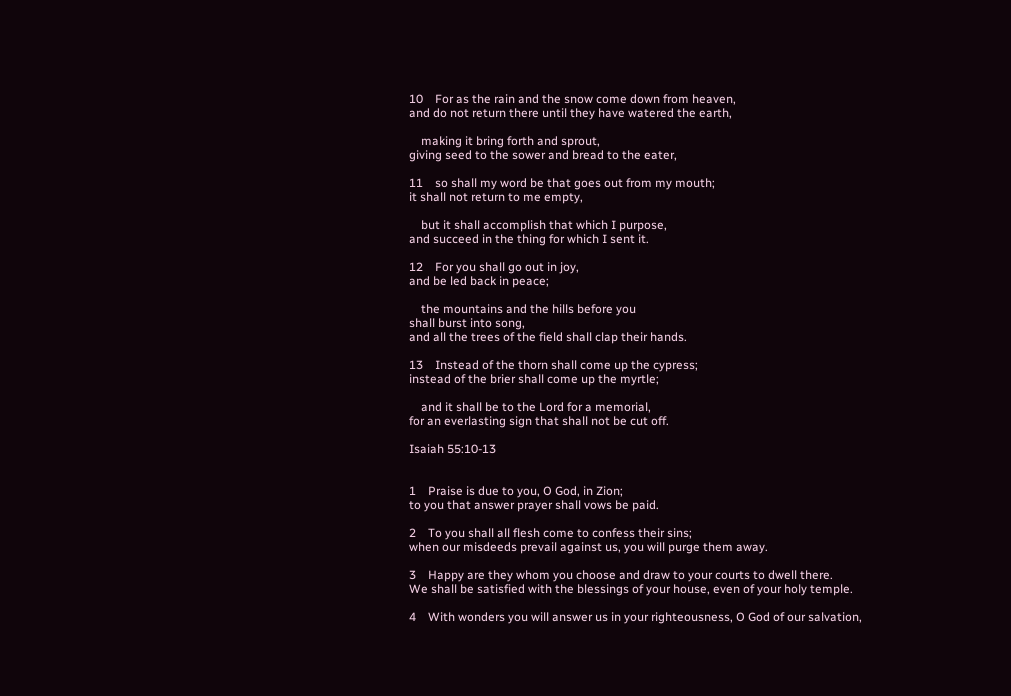10    For as the rain and the snow come down from heaven,
and do not return there until they have watered the earth,

    making it bring forth and sprout,
giving seed to the sower and bread to the eater,

11    so shall my word be that goes out from my mouth;
it shall not return to me empty,

    but it shall accomplish that which I purpose,
and succeed in the thing for which I sent it.

12    For you shall go out in joy,
and be led back in peace;

    the mountains and the hills before you
shall burst into song,
and all the trees of the field shall clap their hands.

13    Instead of the thorn shall come up the cypress;
instead of the brier shall come up the myrtle;

    and it shall be to the Lord for a memorial,
for an everlasting sign that shall not be cut off.

Isaiah 55:10-13


1    Praise is due to you, O God, in Zion;
to you that answer prayer shall vows be paid.

2    To you shall all flesh come to confess their sins;
when our misdeeds prevail against us, you will purge them away.

3    Happy are they whom you choose and draw to your courts to dwell there.
We shall be satisfied with the blessings of your house, even of your holy temple.

4    With wonders you will answer us in your righteousness, O God of our salvation,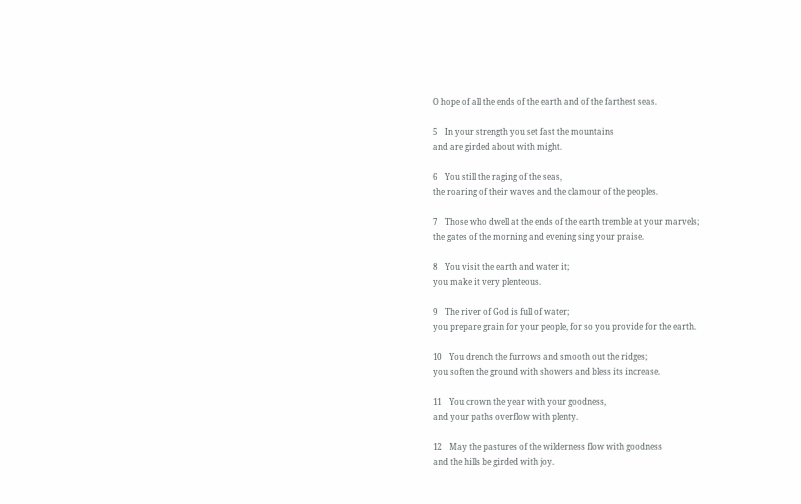O hope of all the ends of the earth and of the farthest seas.

5    In your strength you set fast the mountains
and are girded about with might.

6    You still the raging of the seas,
the roaring of their waves and the clamour of the peoples.

7    Those who dwell at the ends of the earth tremble at your marvels;
the gates of the morning and evening sing your praise.

8    You visit the earth and water it;
you make it very plenteous.

9    The river of God is full of water;
you prepare grain for your people, for so you provide for the earth.

10    You drench the furrows and smooth out the ridges;
you soften the ground with showers and bless its increase.

11    You crown the year with your goodness,
and your paths overflow with plenty.

12    May the pastures of the wilderness flow with goodness
and the hills be girded with joy.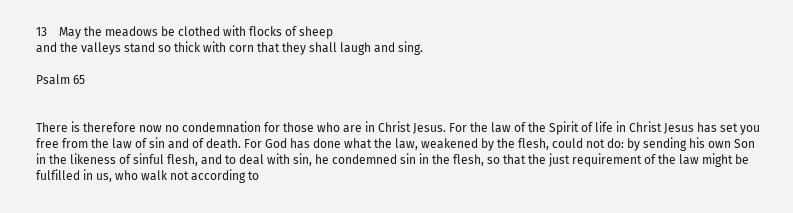13    May the meadows be clothed with flocks of sheep
and the valleys stand so thick with corn that they shall laugh and sing.

Psalm 65


There is therefore now no condemnation for those who are in Christ Jesus. For the law of the Spirit of life in Christ Jesus has set you free from the law of sin and of death. For God has done what the law, weakened by the flesh, could not do: by sending his own Son in the likeness of sinful flesh, and to deal with sin, he condemned sin in the flesh, so that the just requirement of the law might be fulfilled in us, who walk not according to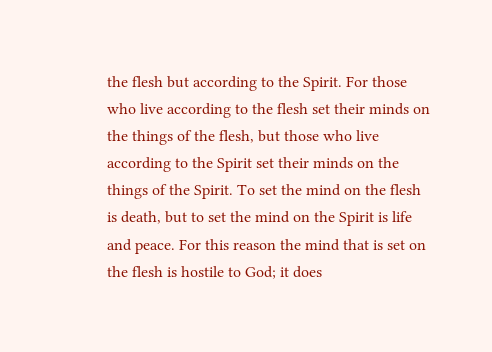the flesh but according to the Spirit. For those who live according to the flesh set their minds on the things of the flesh, but those who live according to the Spirit set their minds on the things of the Spirit. To set the mind on the flesh is death, but to set the mind on the Spirit is life and peace. For this reason the mind that is set on the flesh is hostile to God; it does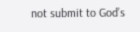not submit to God’s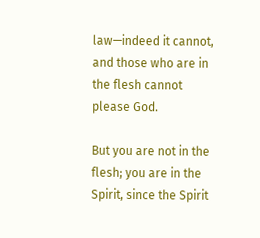law—indeed it cannot, and those who are in the flesh cannot please God.

But you are not in the flesh; you are in the Spirit, since the Spirit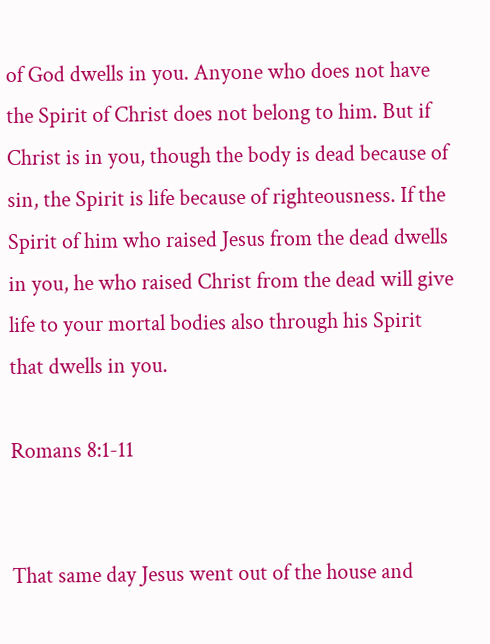of God dwells in you. Anyone who does not have the Spirit of Christ does not belong to him. But if Christ is in you, though the body is dead because of sin, the Spirit is life because of righteousness. If the Spirit of him who raised Jesus from the dead dwells in you, he who raised Christ from the dead will give life to your mortal bodies also through his Spirit that dwells in you.

Romans 8:1-11


That same day Jesus went out of the house and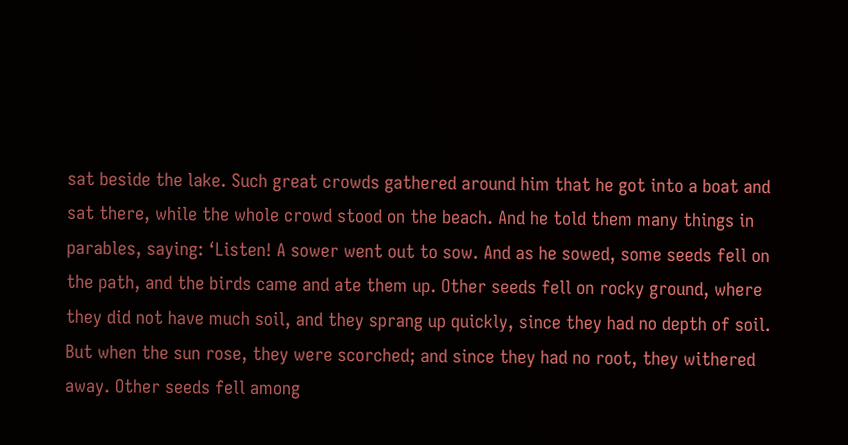sat beside the lake. Such great crowds gathered around him that he got into a boat and sat there, while the whole crowd stood on the beach. And he told them many things in parables, saying: ‘Listen! A sower went out to sow. And as he sowed, some seeds fell on the path, and the birds came and ate them up. Other seeds fell on rocky ground, where they did not have much soil, and they sprang up quickly, since they had no depth of soil. But when the sun rose, they were scorched; and since they had no root, they withered away. Other seeds fell among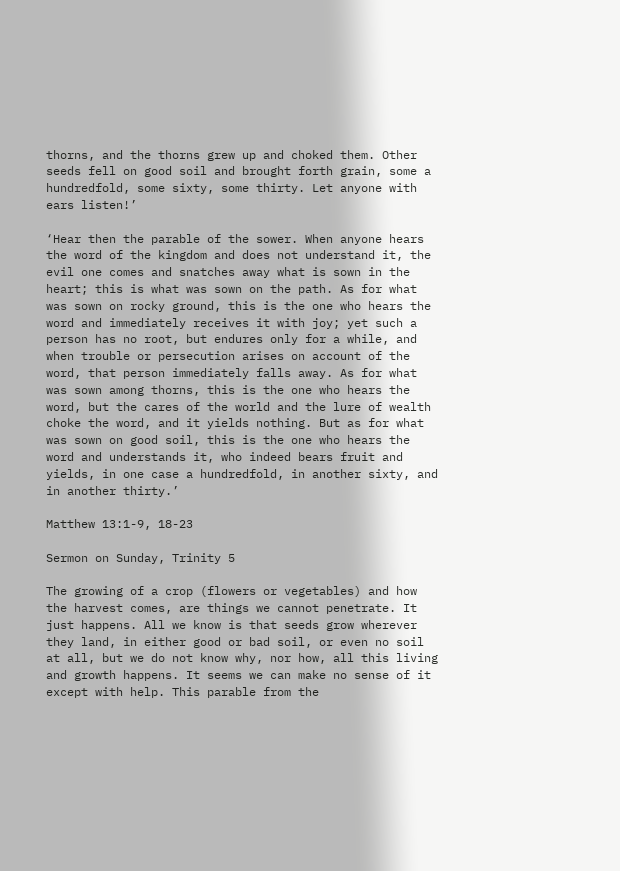thorns, and the thorns grew up and choked them. Other seeds fell on good soil and brought forth grain, some a hundredfold, some sixty, some thirty. Let anyone with ears listen!’

‘Hear then the parable of the sower. When anyone hears the word of the kingdom and does not understand it, the evil one comes and snatches away what is sown in the heart; this is what was sown on the path. As for what was sown on rocky ground, this is the one who hears the word and immediately receives it with joy; yet such a person has no root, but endures only for a while, and when trouble or persecution arises on account of the word, that person immediately falls away. As for what was sown among thorns, this is the one who hears the word, but the cares of the world and the lure of wealth choke the word, and it yields nothing. But as for what was sown on good soil, this is the one who hears the word and understands it, who indeed bears fruit and yields, in one case a hundredfold, in another sixty, and in another thirty.’

Matthew 13:1-9, 18-23

Sermon on Sunday, Trinity 5

The growing of a crop (flowers or vegetables) and how the harvest comes, are things we cannot penetrate. It just happens. All we know is that seeds grow wherever they land, in either good or bad soil, or even no soil at all, but we do not know why, nor how, all this living and growth happens. It seems we can make no sense of it except with help. This parable from the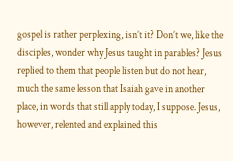gospel is rather perplexing, isn’t it? Don’t we, like the disciples, wonder why Jesus taught in parables? Jesus replied to them that people listen but do not hear, much the same lesson that Isaiah gave in another place, in words that still apply today, I suppose. Jesus, however, relented and explained this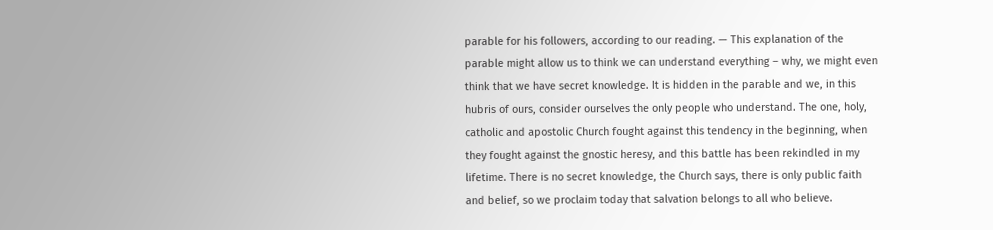parable for his followers, according to our reading. — This explanation of the parable might allow us to think we can understand everything – why, we might even think that we have secret knowledge. It is hidden in the parable and we, in this hubris of ours, consider ourselves the only people who understand. The one, holy, catholic and apostolic Church fought against this tendency in the beginning, when they fought against the gnostic heresy, and this battle has been rekindled in my lifetime. There is no secret knowledge, the Church says, there is only public faith and belief, so we proclaim today that salvation belongs to all who believe.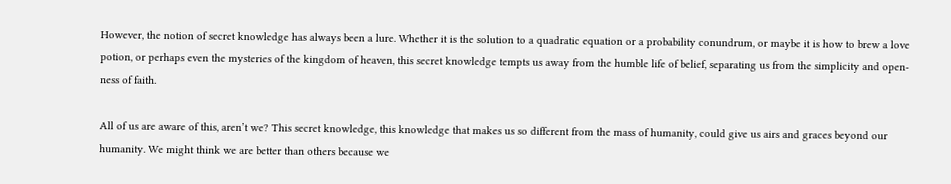However, the notion of secret knowledge has always been a lure. Whether it is the solution to a quadratic equation or a probability conundrum, or maybe it is how to brew a love potion, or perhaps even the mysteries of the kingdom of heaven, this secret knowledge tempts us away from the humble life of belief, separating us from the simplicity and open-ness of faith.

All of us are aware of this, aren’t we? This secret knowledge, this knowledge that makes us so different from the mass of humanity, could give us airs and graces beyond our humanity. We might think we are better than others because we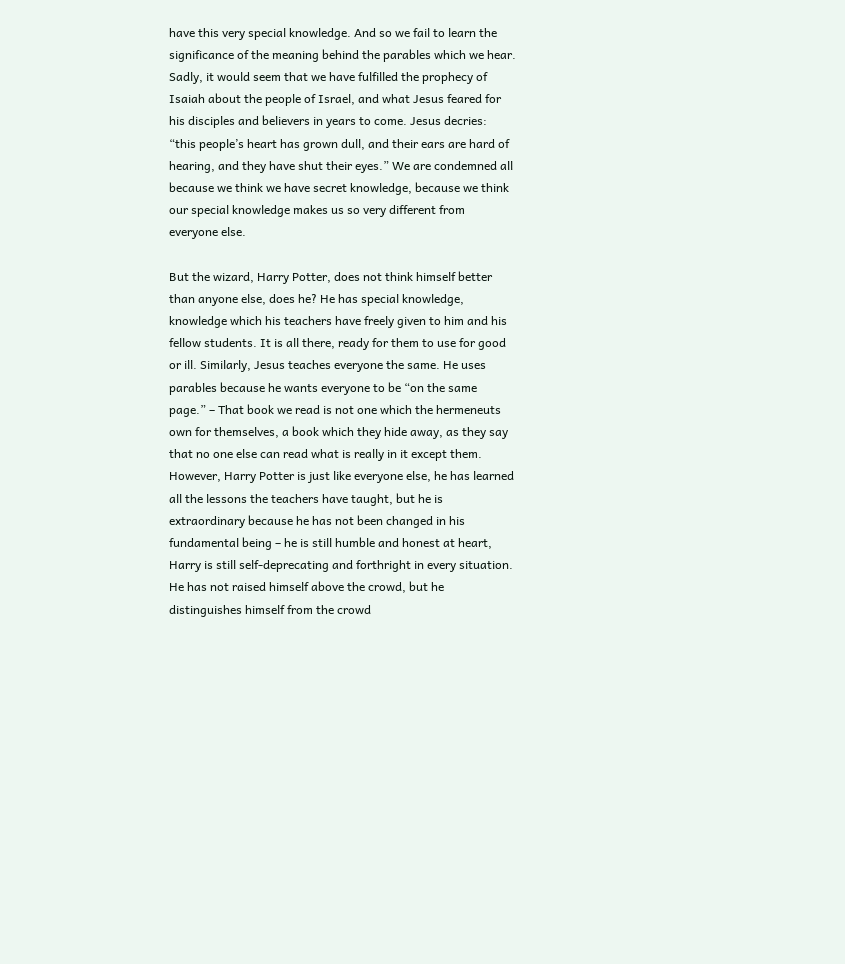have this very special knowledge. And so we fail to learn the significance of the meaning behind the parables which we hear. Sadly, it would seem that we have fulfilled the prophecy of Isaiah about the people of Israel, and what Jesus feared for his disciples and believers in years to come. Jesus decries: “this people’s heart has grown dull, and their ears are hard of hearing, and they have shut their eyes.” We are condemned all because we think we have secret knowledge, because we think our special knowledge makes us so very different from everyone else.

But the wizard, Harry Potter, does not think himself better than anyone else, does he? He has special knowledge, knowledge which his teachers have freely given to him and his fellow students. It is all there, ready for them to use for good or ill. Similarly, Jesus teaches everyone the same. He uses parables because he wants everyone to be “on the same page.” – That book we read is not one which the hermeneuts own for themselves, a book which they hide away, as they say that no one else can read what is really in it except them. However, Harry Potter is just like everyone else, he has learned all the lessons the teachers have taught, but he is extraordinary because he has not been changed in his fundamental being – he is still humble and honest at heart, Harry is still self-deprecating and forthright in every situation. He has not raised himself above the crowd, but he distinguishes himself from the crowd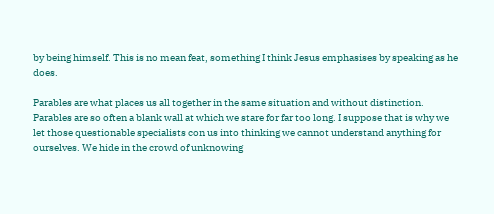by being himself. This is no mean feat, something I think Jesus emphasises by speaking as he does.

Parables are what places us all together in the same situation and without distinction. Parables are so often a blank wall at which we stare for far too long. I suppose that is why we let those questionable specialists con us into thinking we cannot understand anything for ourselves. We hide in the crowd of unknowing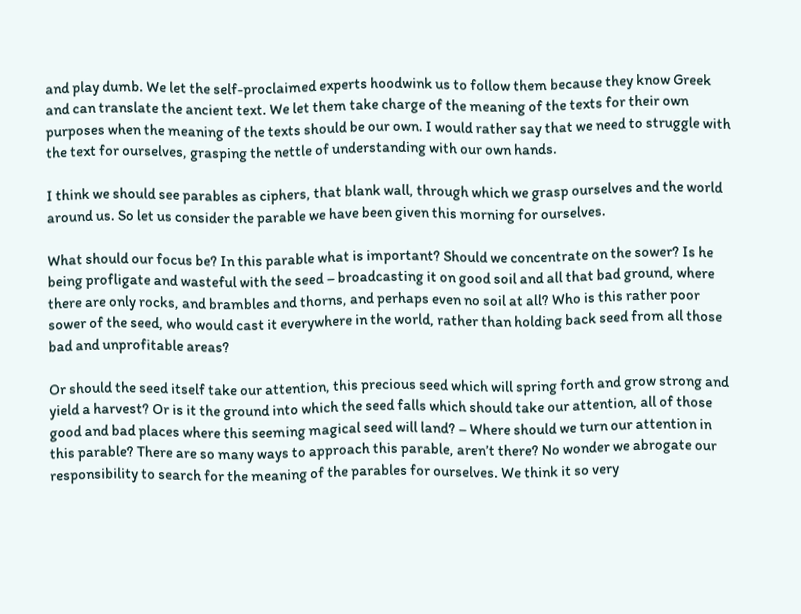and play dumb. We let the self-proclaimed experts hoodwink us to follow them because they know Greek and can translate the ancient text. We let them take charge of the meaning of the texts for their own purposes when the meaning of the texts should be our own. I would rather say that we need to struggle with the text for ourselves, grasping the nettle of understanding with our own hands.

I think we should see parables as ciphers, that blank wall, through which we grasp ourselves and the world around us. So let us consider the parable we have been given this morning for ourselves.

What should our focus be? In this parable what is important? Should we concentrate on the sower? Is he being profligate and wasteful with the seed – broadcasting it on good soil and all that bad ground, where there are only rocks, and brambles and thorns, and perhaps even no soil at all? Who is this rather poor sower of the seed, who would cast it everywhere in the world, rather than holding back seed from all those bad and unprofitable areas?

Or should the seed itself take our attention, this precious seed which will spring forth and grow strong and yield a harvest? Or is it the ground into which the seed falls which should take our attention, all of those good and bad places where this seeming magical seed will land? – Where should we turn our attention in this parable? There are so many ways to approach this parable, aren’t there? No wonder we abrogate our responsibility to search for the meaning of the parables for ourselves. We think it so very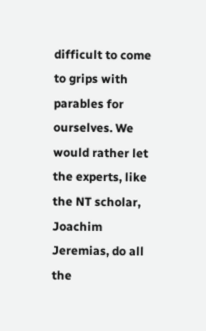difficult to come to grips with parables for ourselves. We would rather let the experts, like the NT scholar, Joachim Jeremias, do all the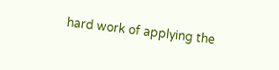hard work of applying the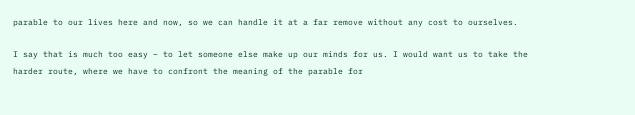parable to our lives here and now, so we can handle it at a far remove without any cost to ourselves.

I say that is much too easy – to let someone else make up our minds for us. I would want us to take the harder route, where we have to confront the meaning of the parable for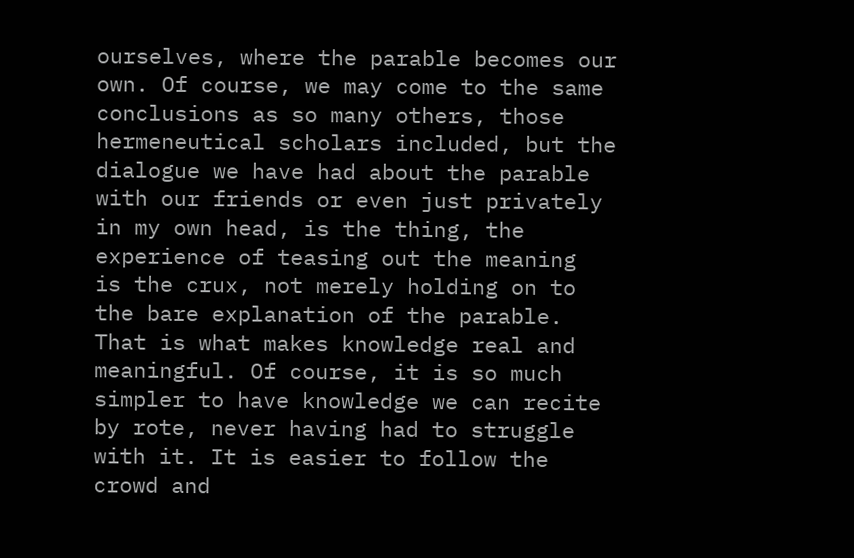ourselves, where the parable becomes our own. Of course, we may come to the same conclusions as so many others, those hermeneutical scholars included, but the dialogue we have had about the parable with our friends or even just privately in my own head, is the thing, the experience of teasing out the meaning  is the crux, not merely holding on to the bare explanation of the parable. That is what makes knowledge real and meaningful. Of course, it is so much simpler to have knowledge we can recite by rote, never having had to struggle with it. It is easier to follow the crowd and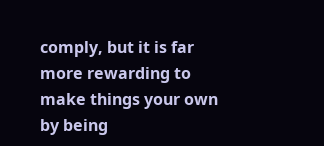comply, but it is far more rewarding to make things your own by being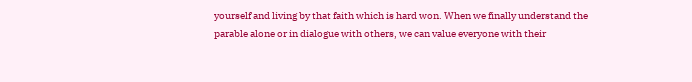yourself and living by that faith which is hard won. When we finally understand the parable alone or in dialogue with others, we can value everyone with their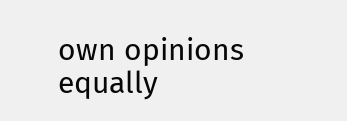own opinions equally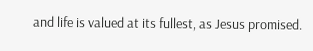and life is valued at its fullest, as Jesus promised.